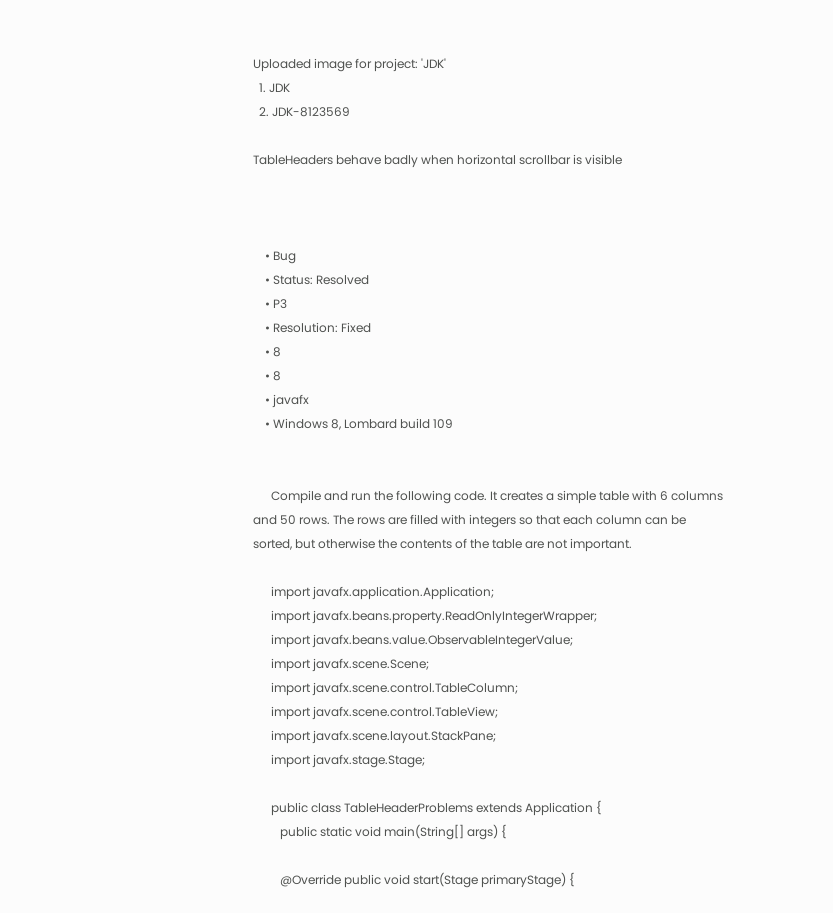Uploaded image for project: 'JDK'
  1. JDK
  2. JDK-8123569

TableHeaders behave badly when horizontal scrollbar is visible



    • Bug
    • Status: Resolved
    • P3
    • Resolution: Fixed
    • 8
    • 8
    • javafx
    • Windows 8, Lombard build 109


      Compile and run the following code. It creates a simple table with 6 columns and 50 rows. The rows are filled with integers so that each column can be sorted, but otherwise the contents of the table are not important.

      import javafx.application.Application;
      import javafx.beans.property.ReadOnlyIntegerWrapper;
      import javafx.beans.value.ObservableIntegerValue;
      import javafx.scene.Scene;
      import javafx.scene.control.TableColumn;
      import javafx.scene.control.TableView;
      import javafx.scene.layout.StackPane;
      import javafx.stage.Stage;

      public class TableHeaderProblems extends Application {
         public static void main(String[] args) {

         @Override public void start(Stage primaryStage) {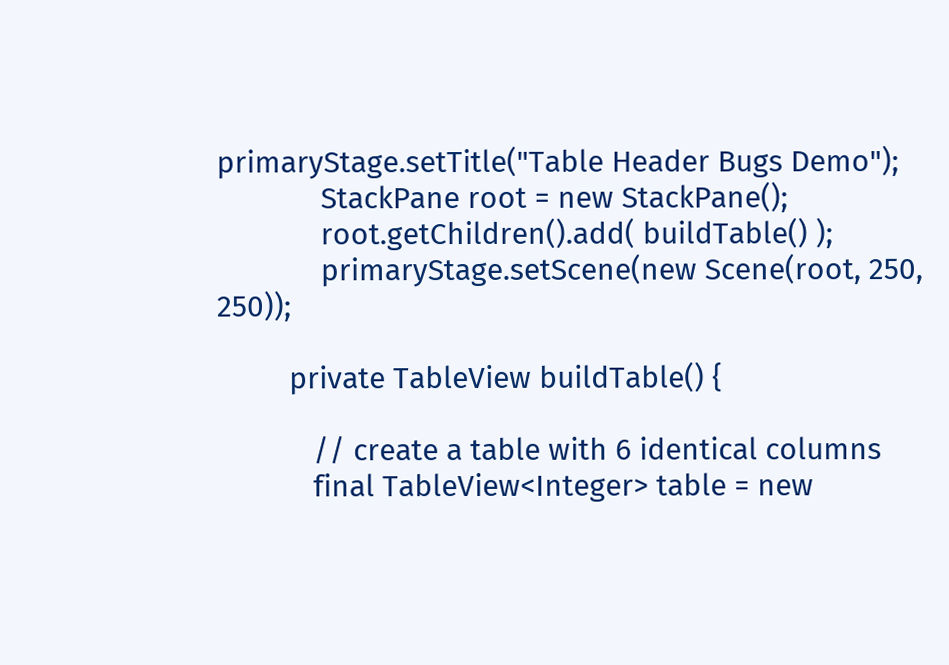primaryStage.setTitle("Table Header Bugs Demo");
             StackPane root = new StackPane();
             root.getChildren().add( buildTable() );
             primaryStage.setScene(new Scene(root, 250, 250));

         private TableView buildTable() {

            // create a table with 6 identical columns
            final TableView<Integer> table = new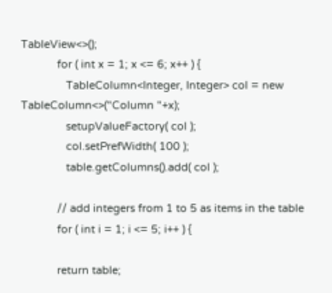TableView<>();
            for ( int x = 1; x <= 6; x++ ) {
               TableColumn<Integer, Integer> col = new TableColumn<>("Column "+x);
               setupValueFactory( col );
               col.setPrefWidth( 100 );
               table.getColumns().add( col );

            // add integers from 1 to 5 as items in the table
            for ( int i = 1; i <= 5; i++ ) {

            return table;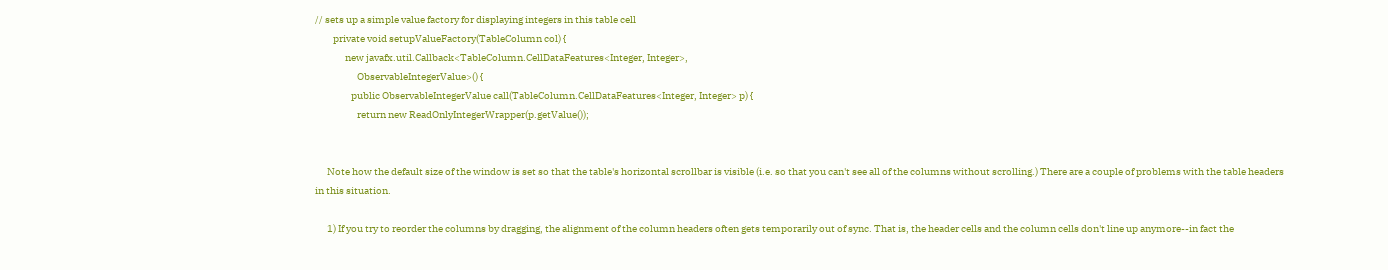// sets up a simple value factory for displaying integers in this table cell
         private void setupValueFactory(TableColumn col) {
               new javafx.util.Callback<TableColumn.CellDataFeatures<Integer, Integer>,
                     ObservableIntegerValue>() {
                  public ObservableIntegerValue call(TableColumn.CellDataFeatures<Integer, Integer> p) {
                     return new ReadOnlyIntegerWrapper(p.getValue());


      Note how the default size of the window is set so that the table's horizontal scrollbar is visible (i.e. so that you can't see all of the columns without scrolling.) There are a couple of problems with the table headers in this situation.

      1) If you try to reorder the columns by dragging, the alignment of the column headers often gets temporarily out of sync. That is, the header cells and the column cells don't line up anymore--in fact the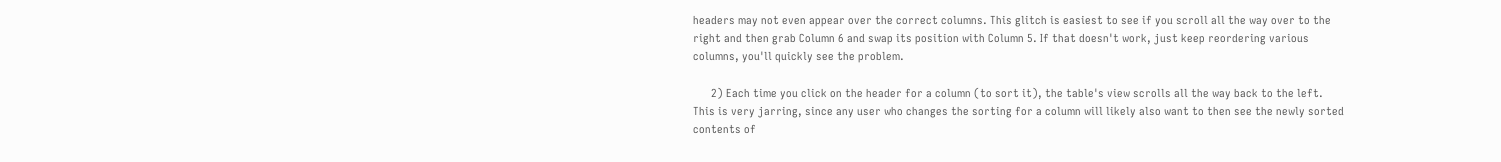headers may not even appear over the correct columns. This glitch is easiest to see if you scroll all the way over to the right and then grab Column 6 and swap its position with Column 5. If that doesn't work, just keep reordering various columns, you'll quickly see the problem.

      2) Each time you click on the header for a column (to sort it), the table's view scrolls all the way back to the left. This is very jarring, since any user who changes the sorting for a column will likely also want to then see the newly sorted contents of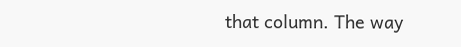that column. The way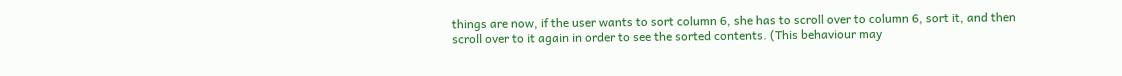things are now, if the user wants to sort column 6, she has to scroll over to column 6, sort it, and then scroll over to it again in order to see the sorted contents. (This behaviour may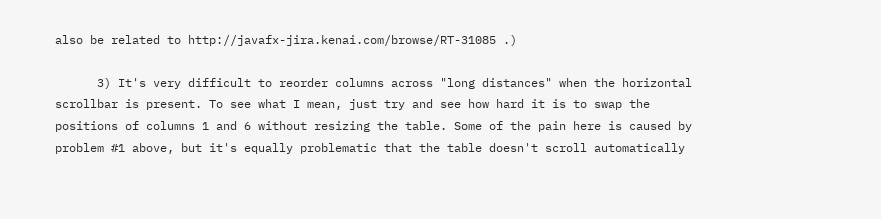also be related to http://javafx-jira.kenai.com/browse/RT-31085 .)

      3) It's very difficult to reorder columns across "long distances" when the horizontal scrollbar is present. To see what I mean, just try and see how hard it is to swap the positions of columns 1 and 6 without resizing the table. Some of the pain here is caused by problem #1 above, but it's equally problematic that the table doesn't scroll automatically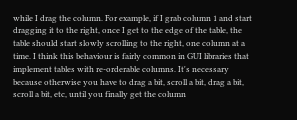while I drag the column. For example, if I grab column 1 and start dragging it to the right, once I get to the edge of the table, the table should start slowly scrolling to the right, one column at a time. I think this behaviour is fairly common in GUI libraries that implement tables with re-orderable columns. It's necessary because otherwise you have to drag a bit, scroll a bit, drag a bit, scroll a bit, etc, until you finally get the column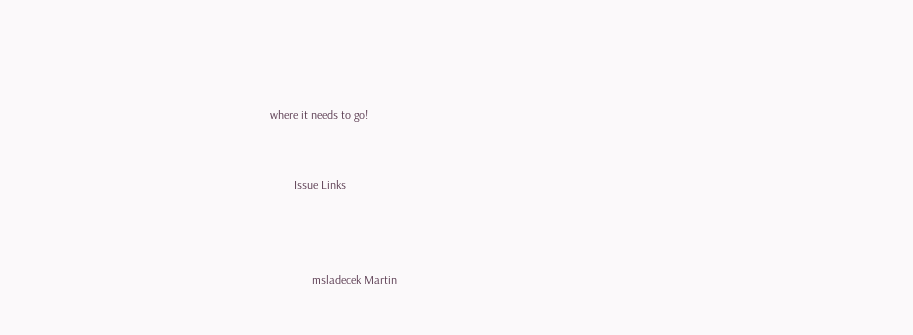where it needs to go!


        Issue Links



              msladecek Martin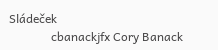Sládeček
              cbanackjfx Cory Banack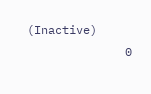(Inactive)
              0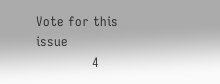Vote for this issue
              4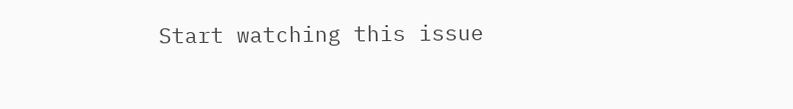Start watching this issue